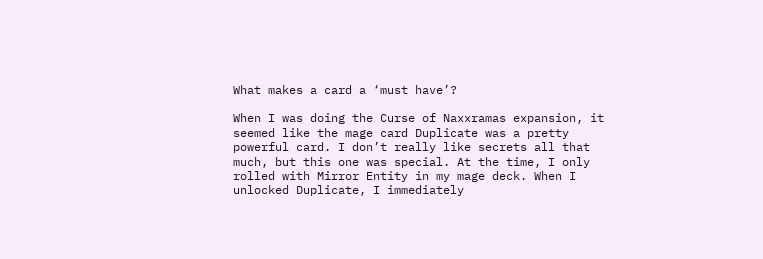What makes a card a ‘must have’?

When I was doing the Curse of Naxxramas expansion, it seemed like the mage card Duplicate was a pretty powerful card. I don’t really like secrets all that much, but this one was special. At the time, I only rolled with Mirror Entity in my mage deck. When I unlocked Duplicate, I immediately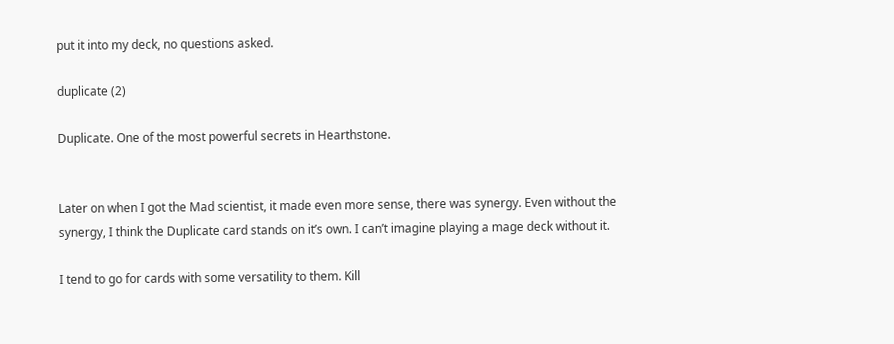put it into my deck, no questions asked.

duplicate (2)

Duplicate. One of the most powerful secrets in Hearthstone.


Later on when I got the Mad scientist, it made even more sense, there was synergy. Even without the synergy, I think the Duplicate card stands on it’s own. I can’t imagine playing a mage deck without it.

I tend to go for cards with some versatility to them. Kill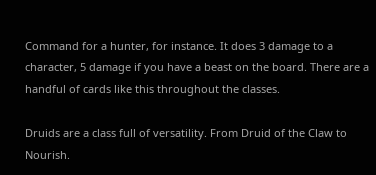Command for a hunter, for instance. It does 3 damage to a character, 5 damage if you have a beast on the board. There are a handful of cards like this throughout the classes.

Druids are a class full of versatility. From Druid of the Claw to Nourish.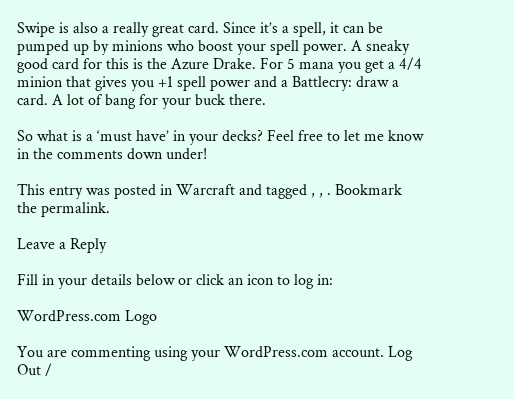Swipe is also a really great card. Since it’s a spell, it can be pumped up by minions who boost your spell power. A sneaky good card for this is the Azure Drake. For 5 mana you get a 4/4 minion that gives you +1 spell power and a Battlecry: draw a card. A lot of bang for your buck there.

So what is a ‘must have’ in your decks? Feel free to let me know in the comments down under!

This entry was posted in Warcraft and tagged , , . Bookmark the permalink.

Leave a Reply

Fill in your details below or click an icon to log in:

WordPress.com Logo

You are commenting using your WordPress.com account. Log Out /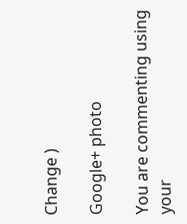Change )

Google+ photo

You are commenting using your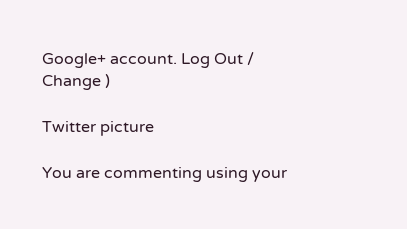Google+ account. Log Out /  Change )

Twitter picture

You are commenting using your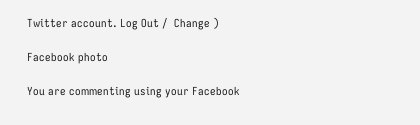Twitter account. Log Out /  Change )

Facebook photo

You are commenting using your Facebook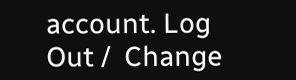account. Log Out /  Change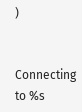)


Connecting to %s